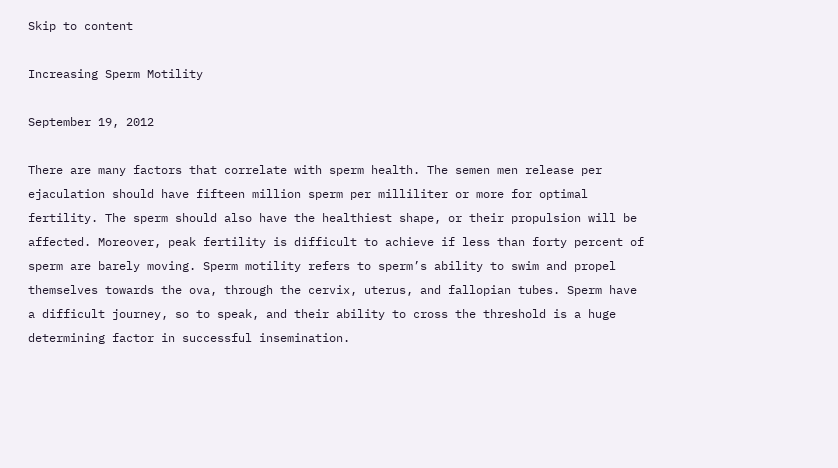Skip to content

Increasing Sperm Motility

September 19, 2012

There are many factors that correlate with sperm health. The semen men release per ejaculation should have fifteen million sperm per milliliter or more for optimal fertility. The sperm should also have the healthiest shape, or their propulsion will be affected. Moreover, peak fertility is difficult to achieve if less than forty percent of sperm are barely moving. Sperm motility refers to sperm’s ability to swim and propel themselves towards the ova, through the cervix, uterus, and fallopian tubes. Sperm have a difficult journey, so to speak, and their ability to cross the threshold is a huge determining factor in successful insemination.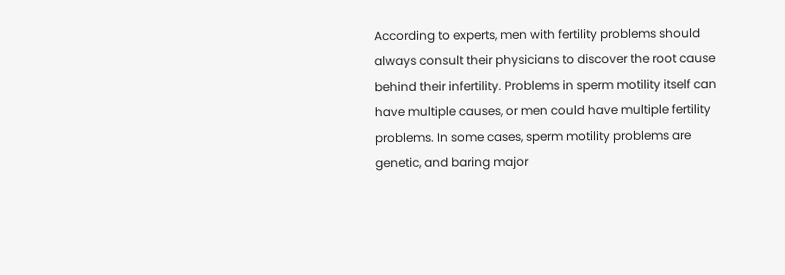According to experts, men with fertility problems should always consult their physicians to discover the root cause behind their infertility. Problems in sperm motility itself can have multiple causes, or men could have multiple fertility problems. In some cases, sperm motility problems are genetic, and baring major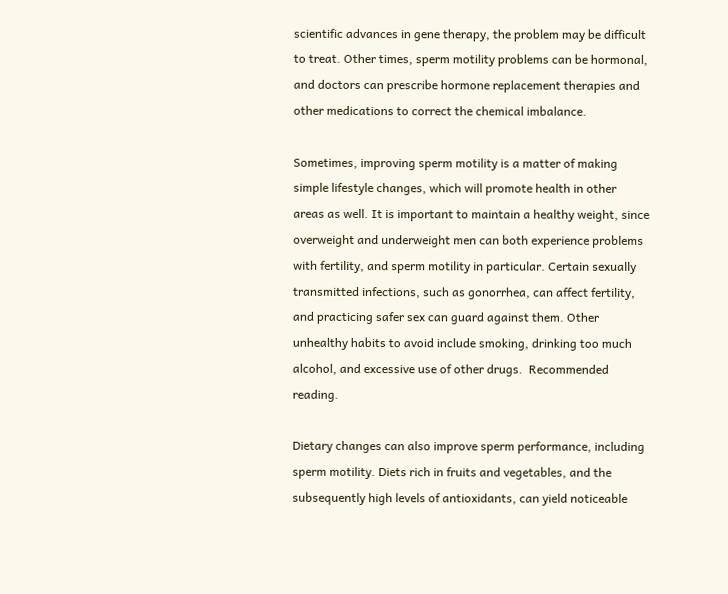scientific advances in gene therapy, the problem may be difficult to treat. Other times, sperm motility problems can be hormonal, and doctors can prescribe hormone replacement therapies and other medications to correct the chemical imbalance.

Sometimes, improving sperm motility is a matter of making simple lifestyle changes, which will promote health in other areas as well. It is important to maintain a healthy weight, since overweight and underweight men can both experience problems with fertility, and sperm motility in particular. Certain sexually transmitted infections, such as gonorrhea, can affect fertility, and practicing safer sex can guard against them. Other unhealthy habits to avoid include smoking, drinking too much alcohol, and excessive use of other drugs.  Recommended reading.

Dietary changes can also improve sperm performance, including sperm motility. Diets rich in fruits and vegetables, and the subsequently high levels of antioxidants, can yield noticeable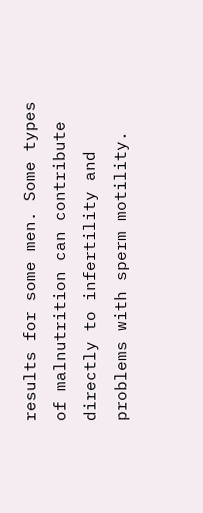results for some men. Some types of malnutrition can contribute directly to infertility and problems with sperm motility.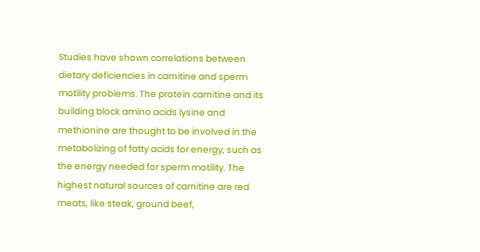Studies have shown correlations between dietary deficiencies in carnitine and sperm motility problems. The protein carnitine and its building block amino acids lysine and methionine are thought to be involved in the metabolizing of fatty acids for energy, such as the energy needed for sperm motility. The highest natural sources of carnitine are red meats, like steak, ground beef,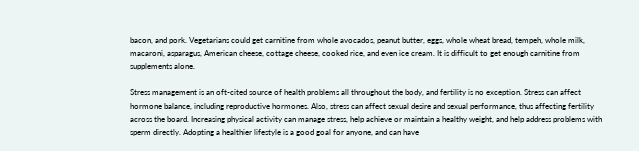bacon, and pork. Vegetarians could get carnitine from whole avocados, peanut butter, eggs, whole wheat bread, tempeh, whole milk, macaroni, asparagus, American cheese, cottage cheese, cooked rice, and even ice cream. It is difficult to get enough carnitine from supplements alone.

Stress management is an oft-cited source of health problems all throughout the body, and fertility is no exception. Stress can affect hormone balance, including reproductive hormones. Also, stress can affect sexual desire and sexual performance, thus affecting fertility across the board. Increasing physical activity can manage stress, help achieve or maintain a healthy weight, and help address problems with sperm directly. Adopting a healthier lifestyle is a good goal for anyone, and can have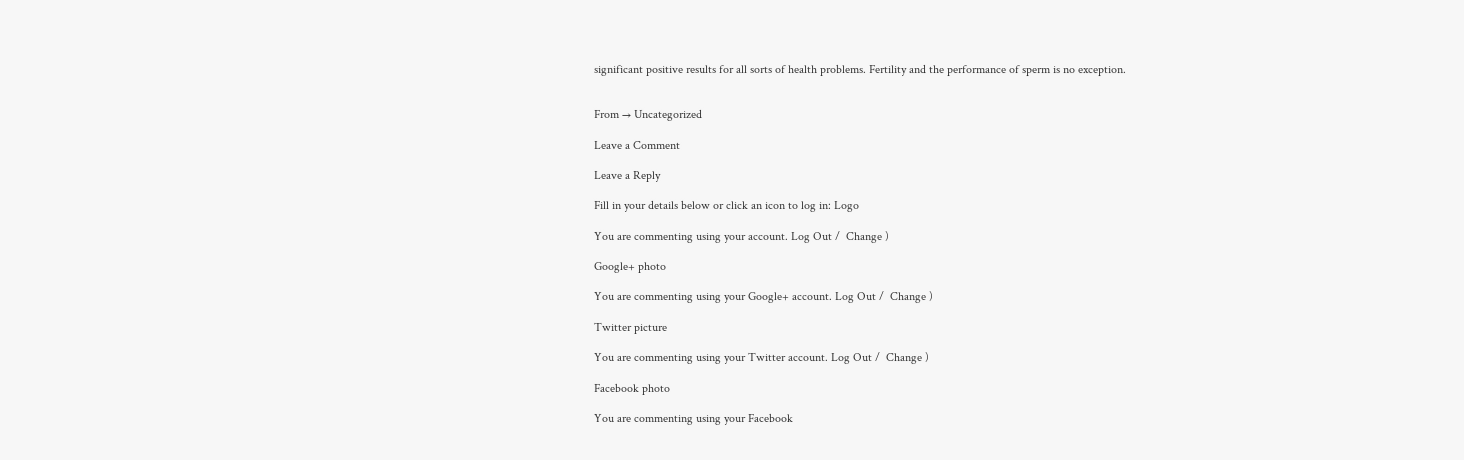significant positive results for all sorts of health problems. Fertility and the performance of sperm is no exception.


From → Uncategorized

Leave a Comment

Leave a Reply

Fill in your details below or click an icon to log in: Logo

You are commenting using your account. Log Out /  Change )

Google+ photo

You are commenting using your Google+ account. Log Out /  Change )

Twitter picture

You are commenting using your Twitter account. Log Out /  Change )

Facebook photo

You are commenting using your Facebook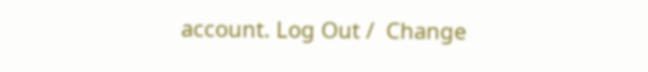account. Log Out /  Change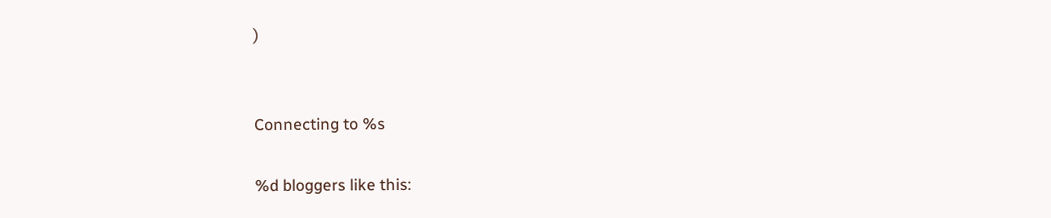)


Connecting to %s

%d bloggers like this: